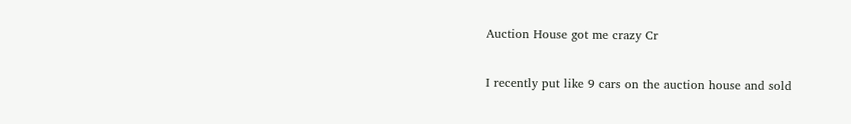Auction House got me crazy Cr

I recently put like 9 cars on the auction house and sold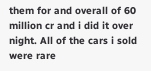them for and overall of 60 million cr and i did it over night. All of the cars i sold were rare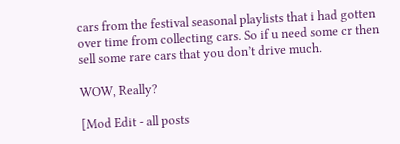cars from the festival seasonal playlists that i had gotten over time from collecting cars. So if u need some cr then sell some rare cars that you don’t drive much.

WOW, Really?

[Mod Edit - all posts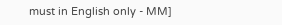must in English only - MM]